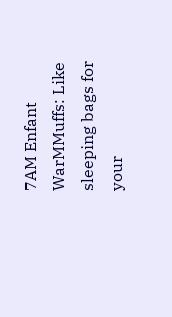7AM Enfant WarMMuffs: Like sleeping bags for your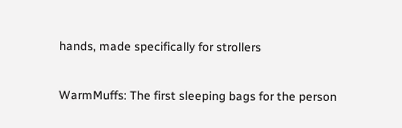hands, made specifically for strollers

WarmMuffs: The first sleeping bags for the person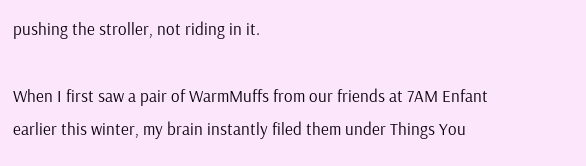pushing the stroller, not riding in it.

When I first saw a pair of WarmMuffs from our friends at 7AM Enfant earlier this winter, my brain instantly filed them under Things You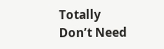Totally Don’t Need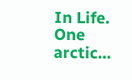In Life. One arctic…